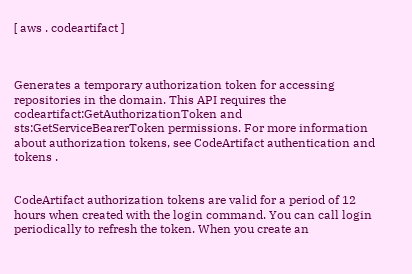[ aws . codeartifact ]



Generates a temporary authorization token for accessing repositories in the domain. This API requires the codeartifact:GetAuthorizationToken and sts:GetServiceBearerToken permissions. For more information about authorization tokens, see CodeArtifact authentication and tokens .


CodeArtifact authorization tokens are valid for a period of 12 hours when created with the login command. You can call login periodically to refresh the token. When you create an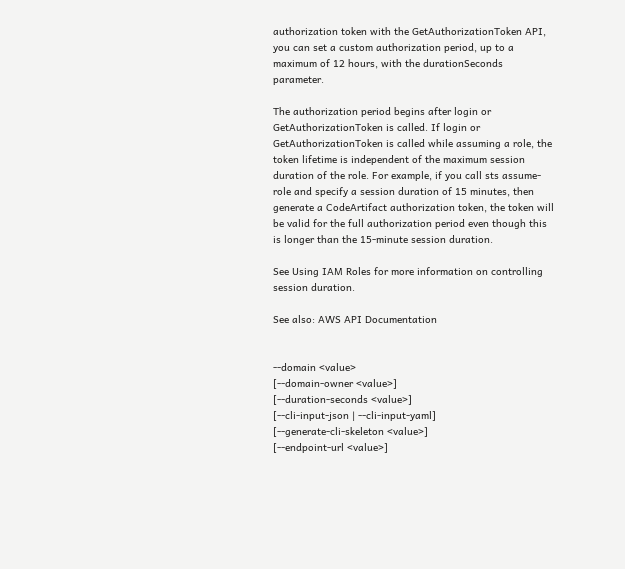authorization token with the GetAuthorizationToken API, you can set a custom authorization period, up to a maximum of 12 hours, with the durationSeconds parameter.

The authorization period begins after login or GetAuthorizationToken is called. If login or GetAuthorizationToken is called while assuming a role, the token lifetime is independent of the maximum session duration of the role. For example, if you call sts assume-role and specify a session duration of 15 minutes, then generate a CodeArtifact authorization token, the token will be valid for the full authorization period even though this is longer than the 15-minute session duration.

See Using IAM Roles for more information on controlling session duration.

See also: AWS API Documentation


--domain <value>
[--domain-owner <value>]
[--duration-seconds <value>]
[--cli-input-json | --cli-input-yaml]
[--generate-cli-skeleton <value>]
[--endpoint-url <value>]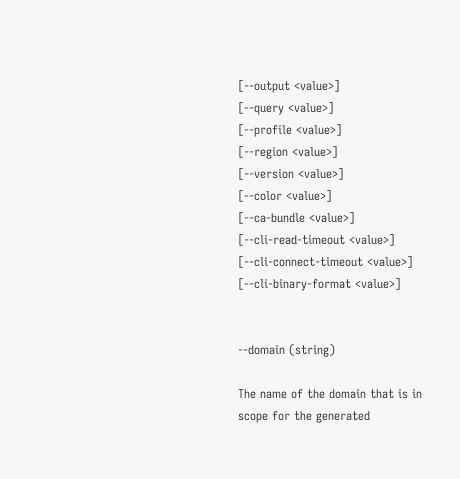[--output <value>]
[--query <value>]
[--profile <value>]
[--region <value>]
[--version <value>]
[--color <value>]
[--ca-bundle <value>]
[--cli-read-timeout <value>]
[--cli-connect-timeout <value>]
[--cli-binary-format <value>]


--domain (string)

The name of the domain that is in scope for the generated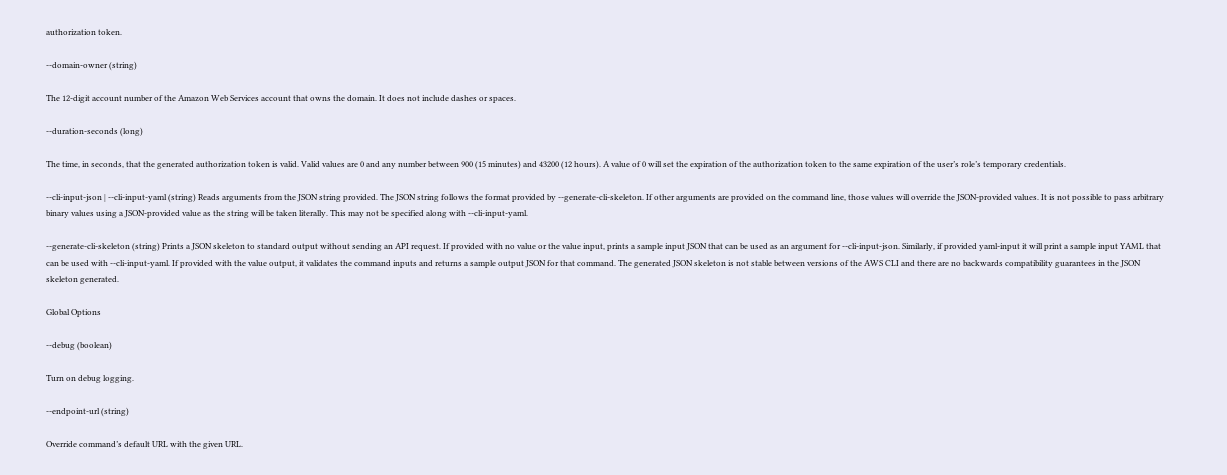authorization token.

--domain-owner (string)

The 12-digit account number of the Amazon Web Services account that owns the domain. It does not include dashes or spaces.

--duration-seconds (long)

The time, in seconds, that the generated authorization token is valid. Valid values are 0 and any number between 900 (15 minutes) and 43200 (12 hours). A value of 0 will set the expiration of the authorization token to the same expiration of the user’s role’s temporary credentials.

--cli-input-json | --cli-input-yaml (string) Reads arguments from the JSON string provided. The JSON string follows the format provided by --generate-cli-skeleton. If other arguments are provided on the command line, those values will override the JSON-provided values. It is not possible to pass arbitrary binary values using a JSON-provided value as the string will be taken literally. This may not be specified along with --cli-input-yaml.

--generate-cli-skeleton (string) Prints a JSON skeleton to standard output without sending an API request. If provided with no value or the value input, prints a sample input JSON that can be used as an argument for --cli-input-json. Similarly, if provided yaml-input it will print a sample input YAML that can be used with --cli-input-yaml. If provided with the value output, it validates the command inputs and returns a sample output JSON for that command. The generated JSON skeleton is not stable between versions of the AWS CLI and there are no backwards compatibility guarantees in the JSON skeleton generated.

Global Options

--debug (boolean)

Turn on debug logging.

--endpoint-url (string)

Override command’s default URL with the given URL.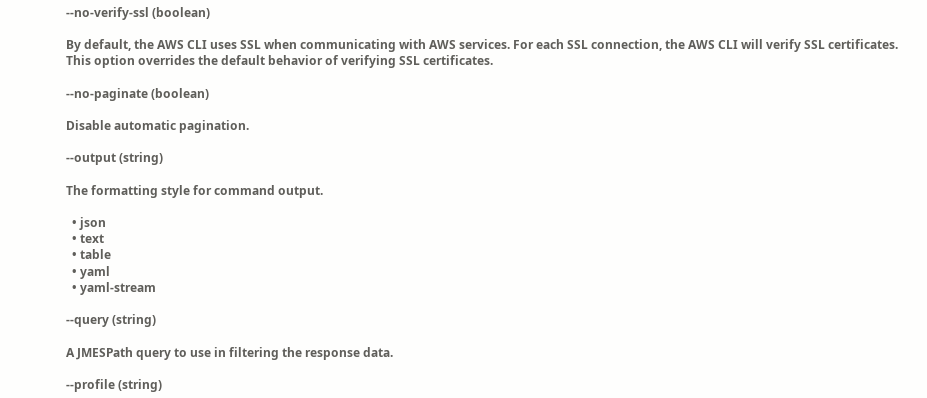--no-verify-ssl (boolean)

By default, the AWS CLI uses SSL when communicating with AWS services. For each SSL connection, the AWS CLI will verify SSL certificates. This option overrides the default behavior of verifying SSL certificates.

--no-paginate (boolean)

Disable automatic pagination.

--output (string)

The formatting style for command output.

  • json
  • text
  • table
  • yaml
  • yaml-stream

--query (string)

A JMESPath query to use in filtering the response data.

--profile (string)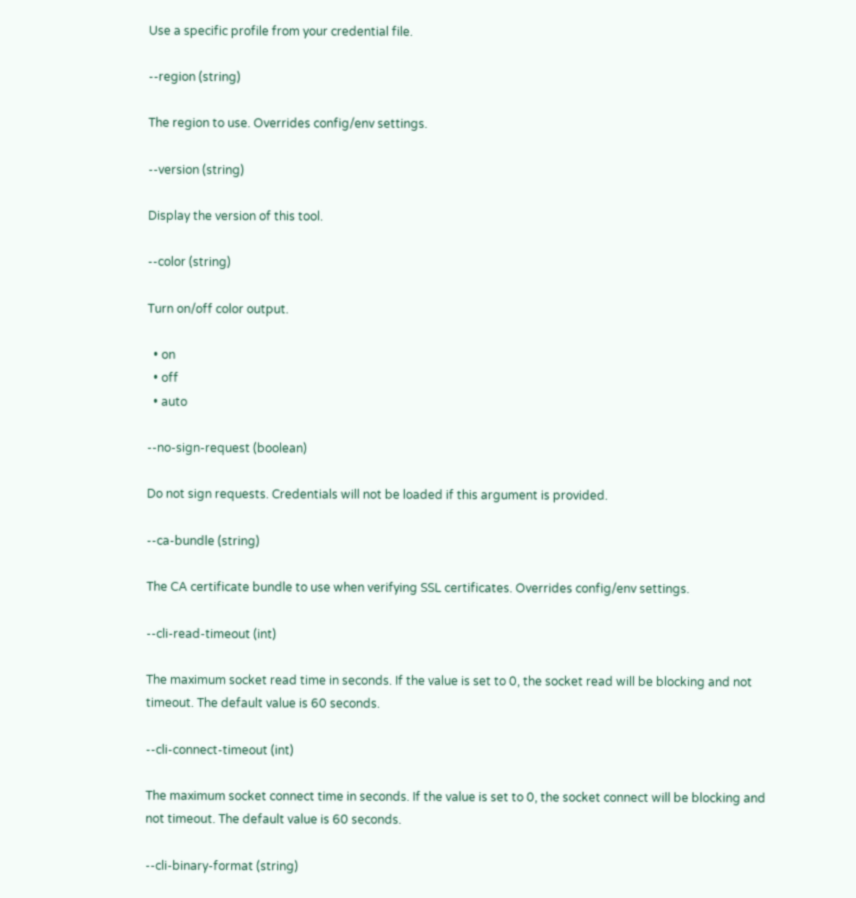Use a specific profile from your credential file.

--region (string)

The region to use. Overrides config/env settings.

--version (string)

Display the version of this tool.

--color (string)

Turn on/off color output.

  • on
  • off
  • auto

--no-sign-request (boolean)

Do not sign requests. Credentials will not be loaded if this argument is provided.

--ca-bundle (string)

The CA certificate bundle to use when verifying SSL certificates. Overrides config/env settings.

--cli-read-timeout (int)

The maximum socket read time in seconds. If the value is set to 0, the socket read will be blocking and not timeout. The default value is 60 seconds.

--cli-connect-timeout (int)

The maximum socket connect time in seconds. If the value is set to 0, the socket connect will be blocking and not timeout. The default value is 60 seconds.

--cli-binary-format (string)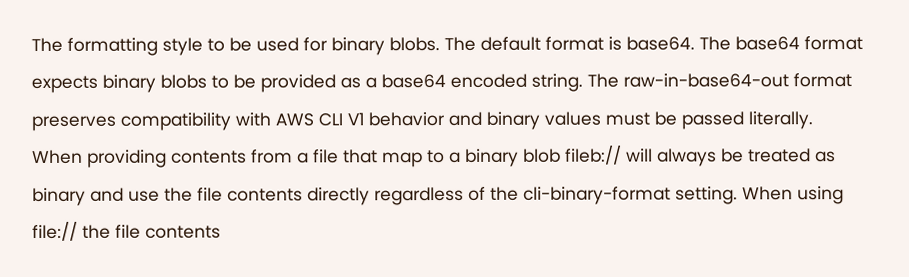The formatting style to be used for binary blobs. The default format is base64. The base64 format expects binary blobs to be provided as a base64 encoded string. The raw-in-base64-out format preserves compatibility with AWS CLI V1 behavior and binary values must be passed literally. When providing contents from a file that map to a binary blob fileb:// will always be treated as binary and use the file contents directly regardless of the cli-binary-format setting. When using file:// the file contents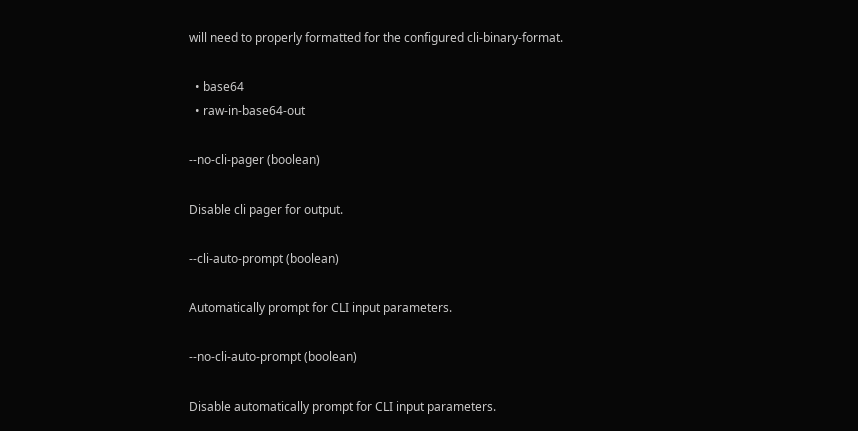will need to properly formatted for the configured cli-binary-format.

  • base64
  • raw-in-base64-out

--no-cli-pager (boolean)

Disable cli pager for output.

--cli-auto-prompt (boolean)

Automatically prompt for CLI input parameters.

--no-cli-auto-prompt (boolean)

Disable automatically prompt for CLI input parameters.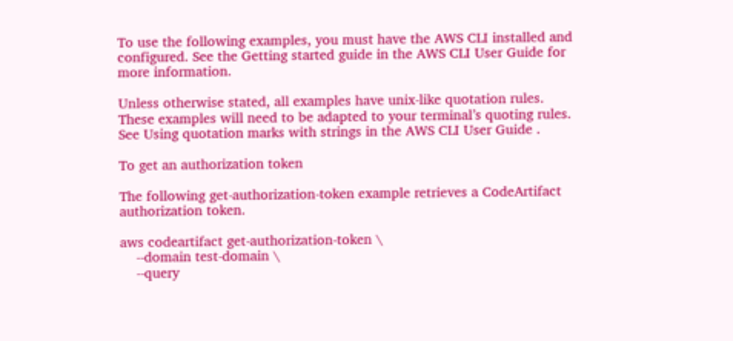To use the following examples, you must have the AWS CLI installed and configured. See the Getting started guide in the AWS CLI User Guide for more information.

Unless otherwise stated, all examples have unix-like quotation rules. These examples will need to be adapted to your terminal’s quoting rules. See Using quotation marks with strings in the AWS CLI User Guide .

To get an authorization token

The following get-authorization-token example retrieves a CodeArtifact authorization token.

aws codeartifact get-authorization-token \
    --domain test-domain \
    --query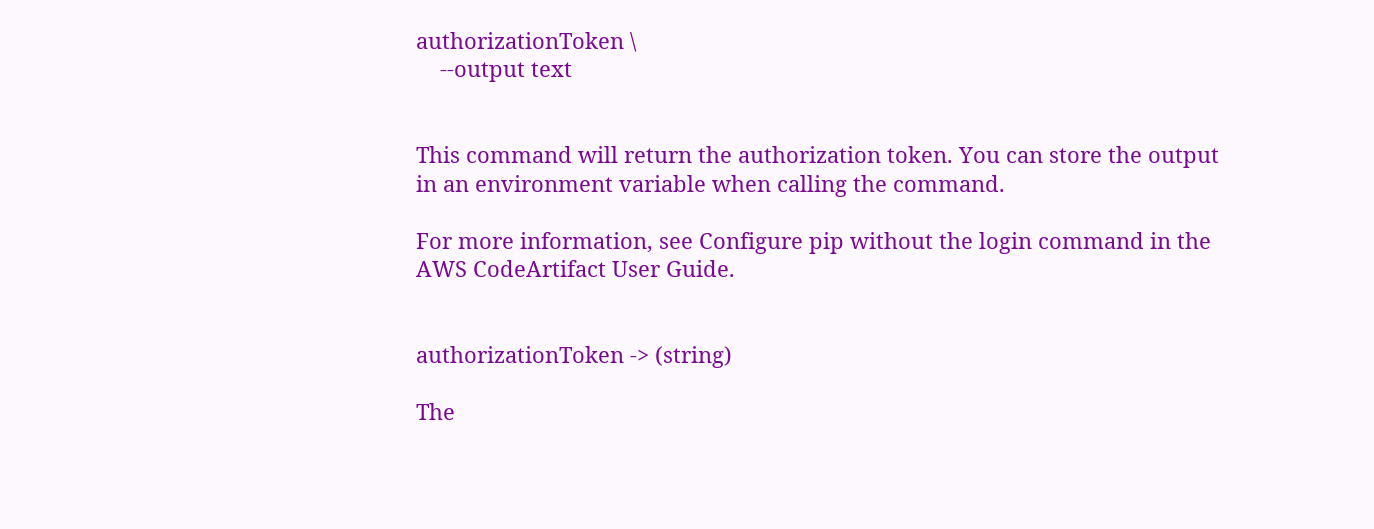authorizationToken \
    --output text


This command will return the authorization token. You can store the output in an environment variable when calling the command.

For more information, see Configure pip without the login command in the AWS CodeArtifact User Guide.


authorizationToken -> (string)

The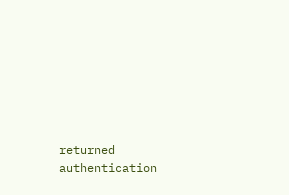returned authentication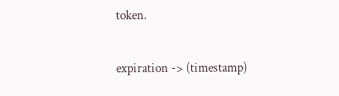token.

expiration -> (timestamp)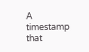A timestamp that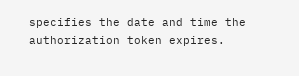specifies the date and time the authorization token expires.